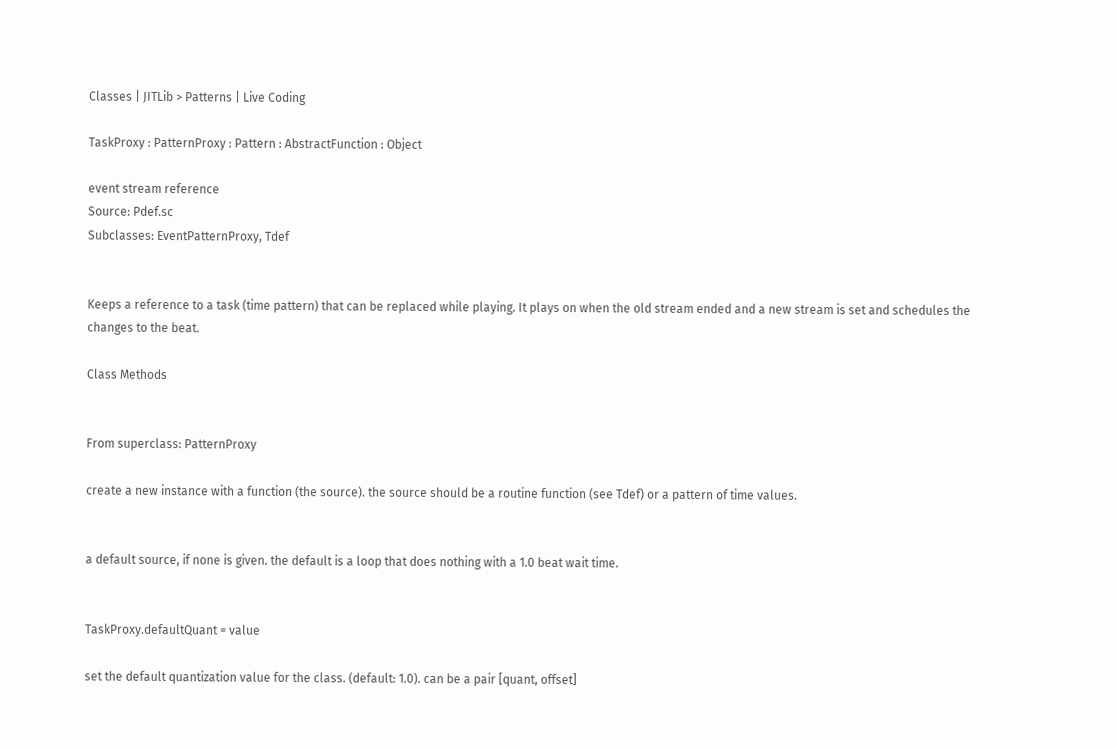Classes | JITLib > Patterns | Live Coding

TaskProxy : PatternProxy : Pattern : AbstractFunction : Object

event stream reference
Source: Pdef.sc
Subclasses: EventPatternProxy, Tdef


Keeps a reference to a task (time pattern) that can be replaced while playing. It plays on when the old stream ended and a new stream is set and schedules the changes to the beat.

Class Methods


From superclass: PatternProxy

create a new instance with a function (the source). the source should be a routine function (see Tdef) or a pattern of time values.


a default source, if none is given. the default is a loop that does nothing with a 1.0 beat wait time.


TaskProxy.defaultQuant = value

set the default quantization value for the class. (default: 1.0). can be a pair [quant, offset]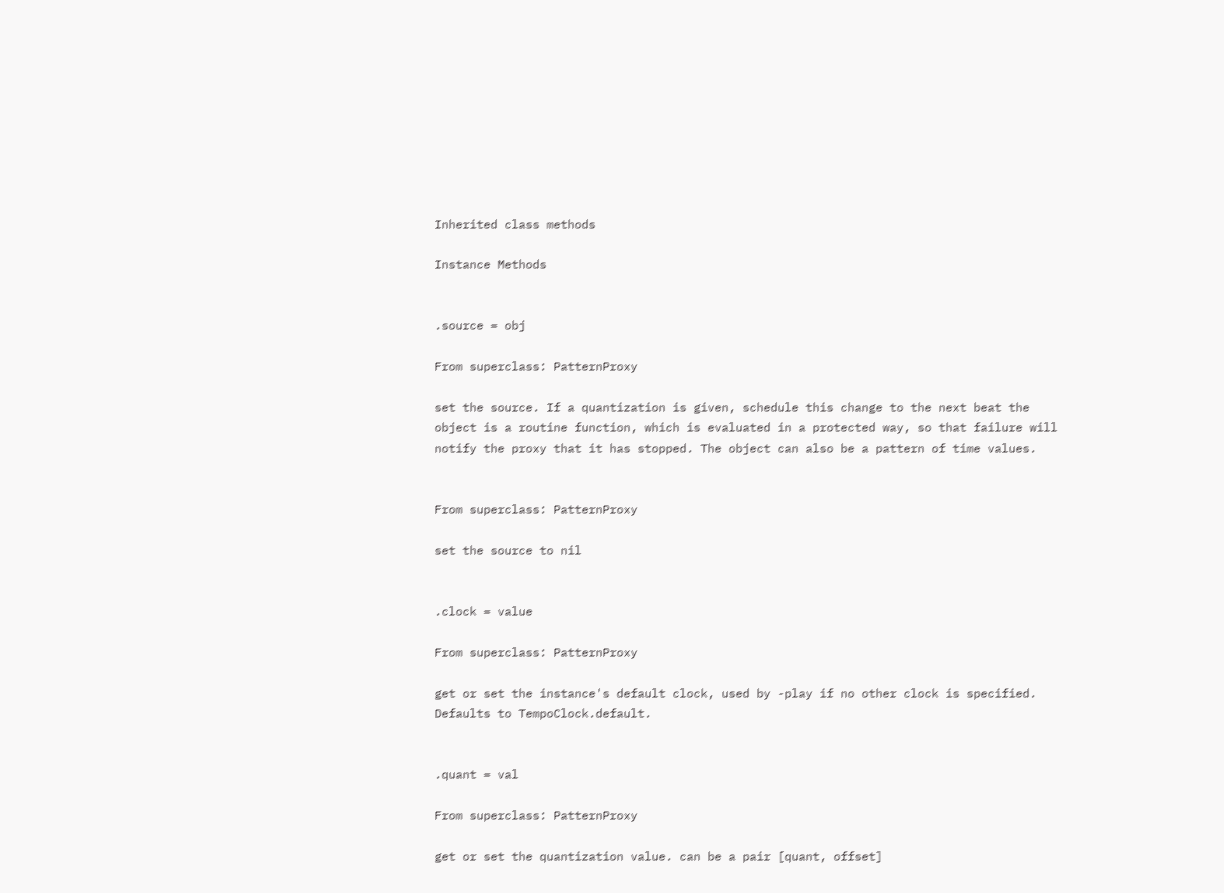Inherited class methods

Instance Methods


.source = obj

From superclass: PatternProxy

set the source. If a quantization is given, schedule this change to the next beat the object is a routine function, which is evaluated in a protected way, so that failure will notify the proxy that it has stopped. The object can also be a pattern of time values.


From superclass: PatternProxy

set the source to nil


.clock = value

From superclass: PatternProxy

get or set the instance's default clock, used by -play if no other clock is specified. Defaults to TempoClock.default.


.quant = val

From superclass: PatternProxy

get or set the quantization value. can be a pair [quant, offset]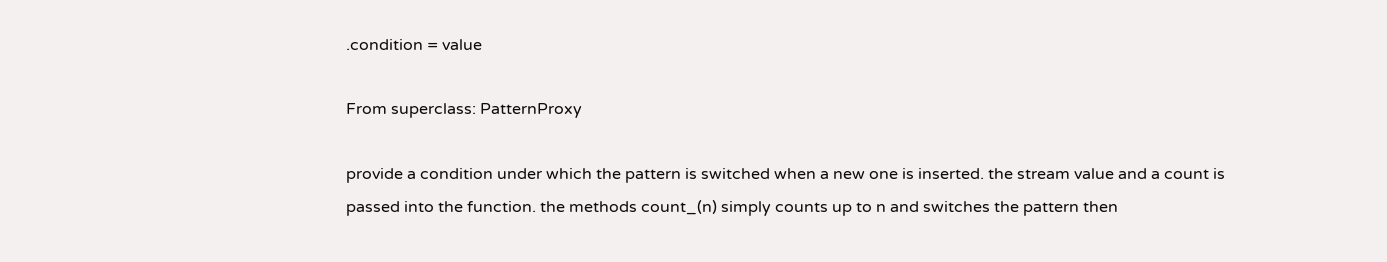.condition = value

From superclass: PatternProxy

provide a condition under which the pattern is switched when a new one is inserted. the stream value and a count is passed into the function. the methods count_(n) simply counts up to n and switches the pattern then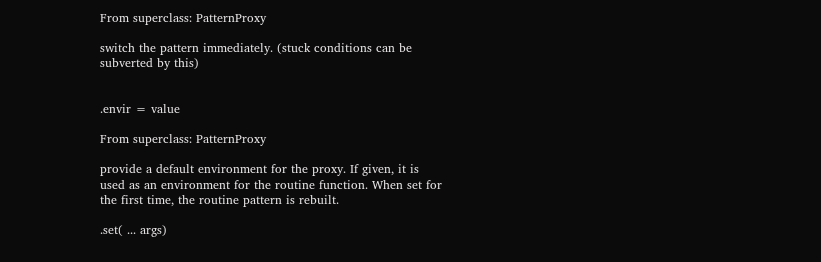From superclass: PatternProxy

switch the pattern immediately. (stuck conditions can be subverted by this)


.envir = value

From superclass: PatternProxy

provide a default environment for the proxy. If given, it is used as an environment for the routine function. When set for the first time, the routine pattern is rebuilt.

.set( ... args)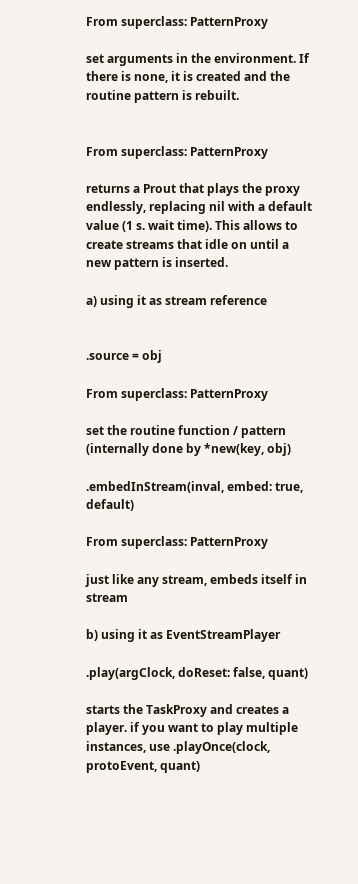From superclass: PatternProxy

set arguments in the environment. If there is none, it is created and the routine pattern is rebuilt.


From superclass: PatternProxy

returns a Prout that plays the proxy endlessly, replacing nil with a default value (1 s. wait time). This allows to create streams that idle on until a new pattern is inserted.

a) using it as stream reference


.source = obj

From superclass: PatternProxy

set the routine function / pattern (internally done by *new(key, obj)

.embedInStream(inval, embed: true, default)

From superclass: PatternProxy

just like any stream, embeds itself in stream

b) using it as EventStreamPlayer

.play(argClock, doReset: false, quant)

starts the TaskProxy and creates a player. if you want to play multiple instances, use .playOnce(clock, protoEvent, quant)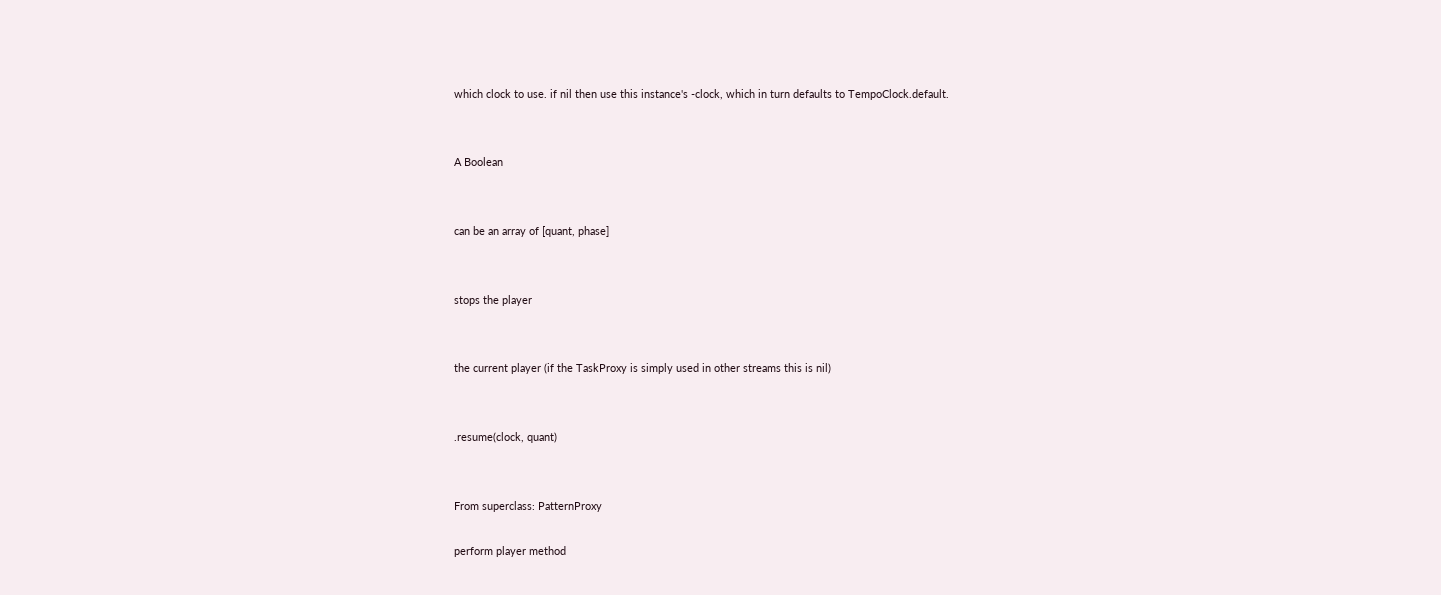which clock to use. if nil then use this instance's -clock, which in turn defaults to TempoClock.default.


A Boolean


can be an array of [quant, phase]


stops the player


the current player (if the TaskProxy is simply used in other streams this is nil)


.resume(clock, quant)


From superclass: PatternProxy

perform player method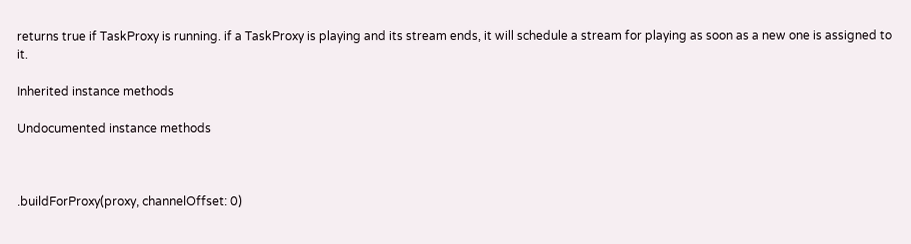returns true if TaskProxy is running. if a TaskProxy is playing and its stream ends, it will schedule a stream for playing as soon as a new one is assigned to it.

Inherited instance methods

Undocumented instance methods



.buildForProxy(proxy, channelOffset: 0)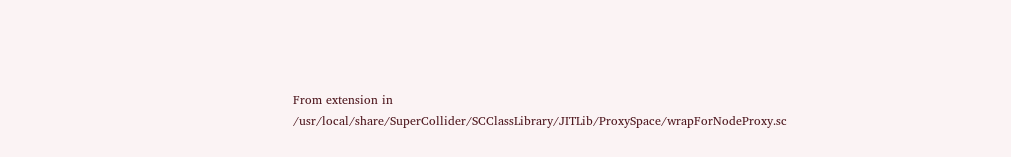From extension in /usr/local/share/SuperCollider/SCClassLibrary/JITLib/ProxySpace/wrapForNodeProxy.sc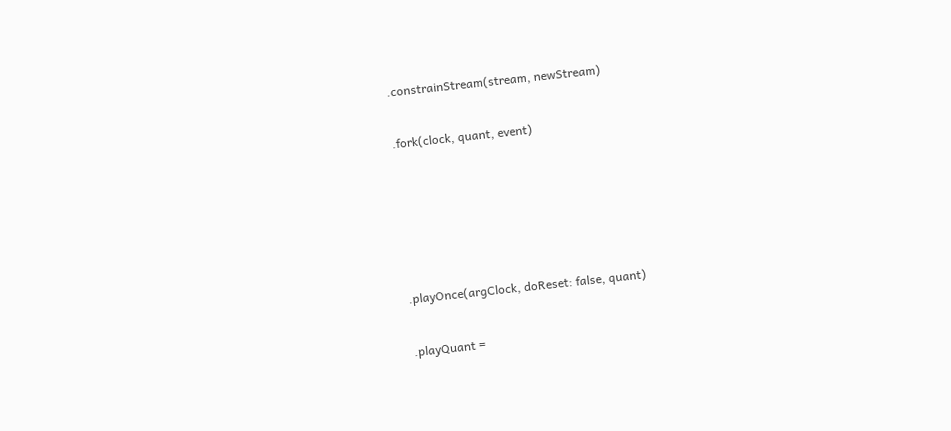.constrainStream(stream, newStream)


.fork(clock, quant, event)








.playOnce(argClock, doReset: false, quant)


.playQuant =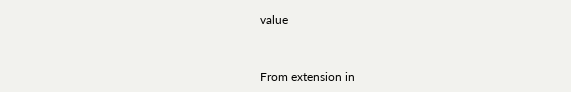value


From extension in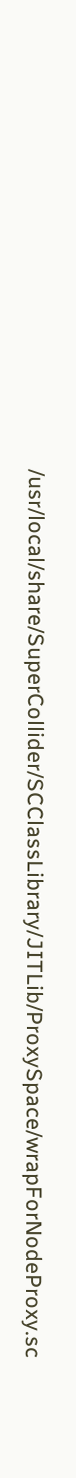/usr/local/share/SuperCollider/SCClassLibrary/JITLib/ProxySpace/wrapForNodeProxy.sc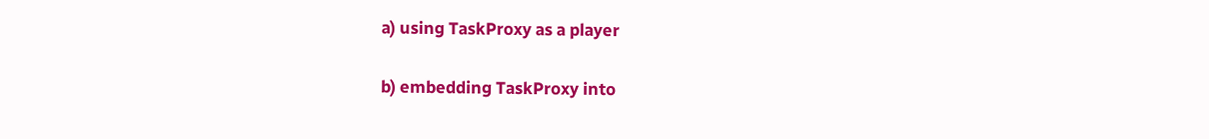a) using TaskProxy as a player

b) embedding TaskProxy into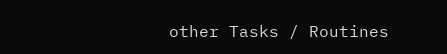other Tasks / Routines